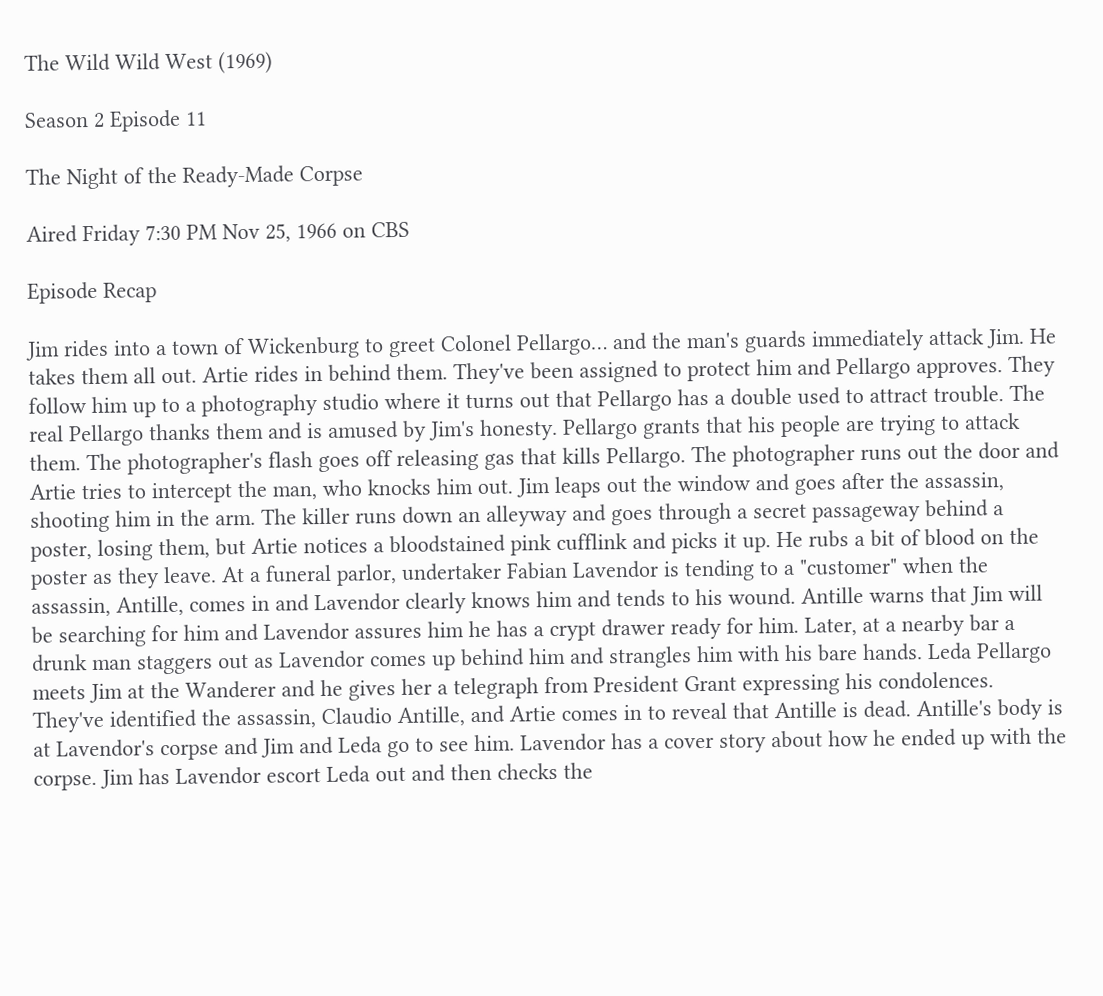The Wild Wild West (1969)

Season 2 Episode 11

The Night of the Ready-Made Corpse

Aired Friday 7:30 PM Nov 25, 1966 on CBS

Episode Recap

Jim rides into a town of Wickenburg to greet Colonel Pellargo… and the man's guards immediately attack Jim. He takes them all out. Artie rides in behind them. They've been assigned to protect him and Pellargo approves. They follow him up to a photography studio where it turns out that Pellargo has a double used to attract trouble. The real Pellargo thanks them and is amused by Jim's honesty. Pellargo grants that his people are trying to attack them. The photographer's flash goes off releasing gas that kills Pellargo. The photographer runs out the door and Artie tries to intercept the man, who knocks him out. Jim leaps out the window and goes after the assassin, shooting him in the arm. The killer runs down an alleyway and goes through a secret passageway behind a poster, losing them, but Artie notices a bloodstained pink cufflink and picks it up. He rubs a bit of blood on the poster as they leave. At a funeral parlor, undertaker Fabian Lavendor is tending to a "customer" when the assassin, Antille, comes in and Lavendor clearly knows him and tends to his wound. Antille warns that Jim will be searching for him and Lavendor assures him he has a crypt drawer ready for him. Later, at a nearby bar a drunk man staggers out as Lavendor comes up behind him and strangles him with his bare hands. Leda Pellargo meets Jim at the Wanderer and he gives her a telegraph from President Grant expressing his condolences. They've identified the assassin, Claudio Antille, and Artie comes in to reveal that Antille is dead. Antille's body is at Lavendor's corpse and Jim and Leda go to see him. Lavendor has a cover story about how he ended up with the corpse. Jim has Lavendor escort Leda out and then checks the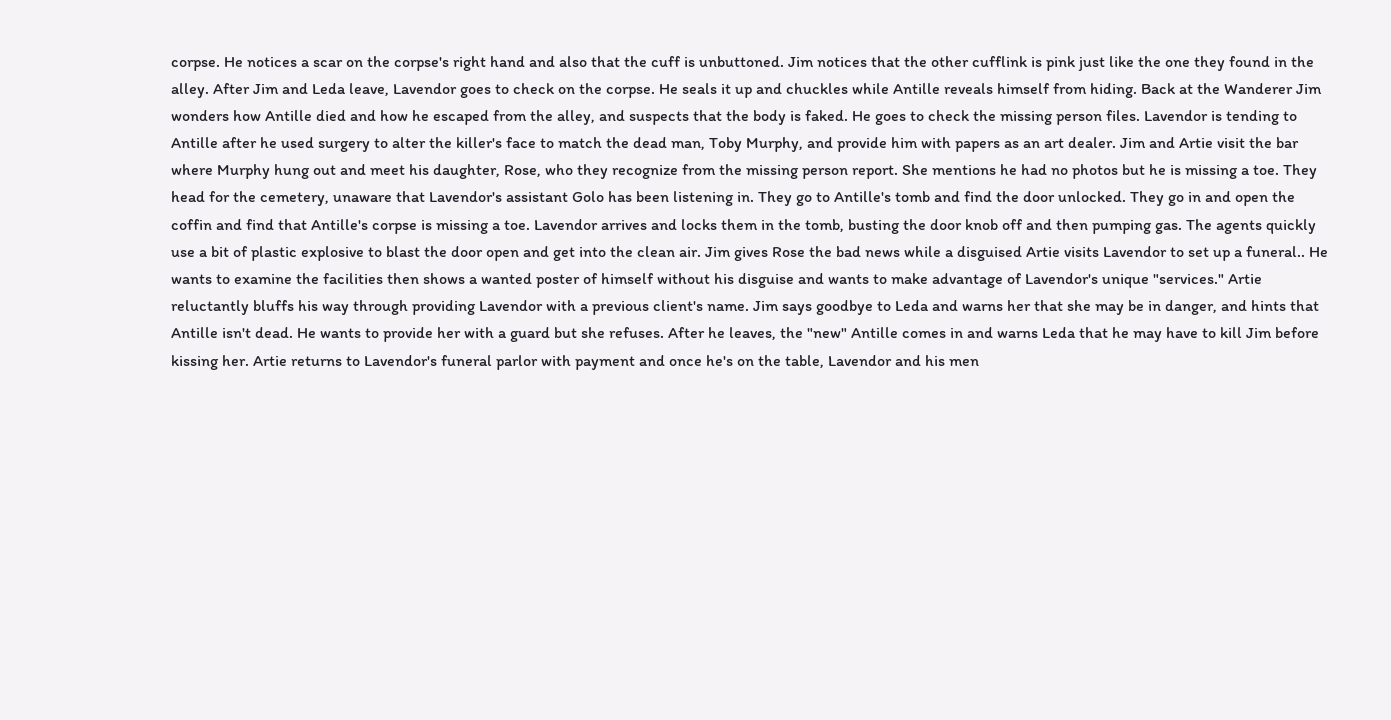corpse. He notices a scar on the corpse's right hand and also that the cuff is unbuttoned. Jim notices that the other cufflink is pink just like the one they found in the alley. After Jim and Leda leave, Lavendor goes to check on the corpse. He seals it up and chuckles while Antille reveals himself from hiding. Back at the Wanderer Jim wonders how Antille died and how he escaped from the alley, and suspects that the body is faked. He goes to check the missing person files. Lavendor is tending to Antille after he used surgery to alter the killer's face to match the dead man, Toby Murphy, and provide him with papers as an art dealer. Jim and Artie visit the bar where Murphy hung out and meet his daughter, Rose, who they recognize from the missing person report. She mentions he had no photos but he is missing a toe. They head for the cemetery, unaware that Lavendor's assistant Golo has been listening in. They go to Antille's tomb and find the door unlocked. They go in and open the coffin and find that Antille's corpse is missing a toe. Lavendor arrives and locks them in the tomb, busting the door knob off and then pumping gas. The agents quickly use a bit of plastic explosive to blast the door open and get into the clean air. Jim gives Rose the bad news while a disguised Artie visits Lavendor to set up a funeral.. He wants to examine the facilities then shows a wanted poster of himself without his disguise and wants to make advantage of Lavendor's unique "services." Artie reluctantly bluffs his way through providing Lavendor with a previous client's name. Jim says goodbye to Leda and warns her that she may be in danger, and hints that Antille isn't dead. He wants to provide her with a guard but she refuses. After he leaves, the "new" Antille comes in and warns Leda that he may have to kill Jim before kissing her. Artie returns to Lavendor's funeral parlor with payment and once he's on the table, Lavendor and his men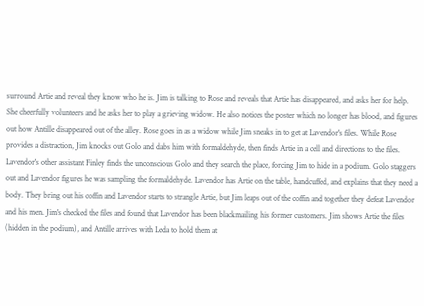surround Artie and reveal they know who he is. Jim is talking to Rose and reveals that Artie has disappeared, and asks her for help. She cheerfully volunteers and he asks her to play a grieving widow. He also notices the poster which no longer has blood, and figures out how Antille disappeared out of the alley. Rose goes in as a widow while Jim sneaks in to get at Lavendor's files. While Rose provides a distraction, Jim knocks out Golo and dabs him with formaldehyde, then finds Artie in a cell and directions to the files. Lavendor's other assistant Finley finds the unconscious Golo and they search the place, forcing Jim to hide in a podium. Golo staggers out and Lavendor figures he was sampling the formaldehyde. Lavendor has Artie on the table, handcuffed, and explains that they need a body. They bring out his coffin and Lavendor starts to strangle Artie, but Jim leaps out of the coffin and together they defeat Lavendor and his men. Jim's checked the files and found that Lavendor has been blackmailing his former customers. Jim shows Artie the files (hidden in the podium), and Antille arrives with Leda to hold them at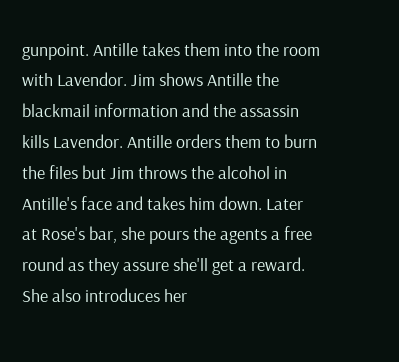gunpoint. Antille takes them into the room with Lavendor. Jim shows Antille the blackmail information and the assassin kills Lavendor. Antille orders them to burn the files but Jim throws the alcohol in Antille's face and takes him down. Later at Rose's bar, she pours the agents a free round as they assure she'll get a reward. She also introduces her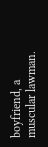boyfriend, a muscular lawman.